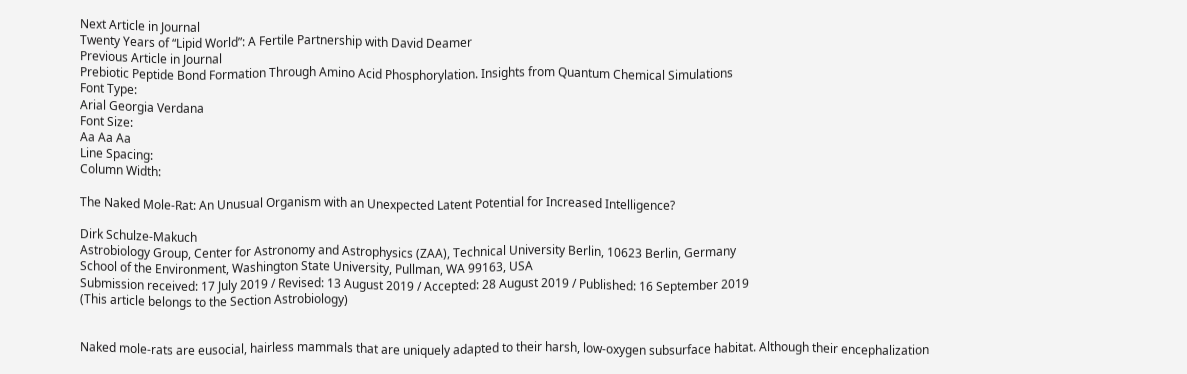Next Article in Journal
Twenty Years of “Lipid World”: A Fertile Partnership with David Deamer
Previous Article in Journal
Prebiotic Peptide Bond Formation Through Amino Acid Phosphorylation. Insights from Quantum Chemical Simulations
Font Type:
Arial Georgia Verdana
Font Size:
Aa Aa Aa
Line Spacing:
Column Width:

The Naked Mole-Rat: An Unusual Organism with an Unexpected Latent Potential for Increased Intelligence?

Dirk Schulze-Makuch
Astrobiology Group, Center for Astronomy and Astrophysics (ZAA), Technical University Berlin, 10623 Berlin, Germany
School of the Environment, Washington State University, Pullman, WA 99163, USA
Submission received: 17 July 2019 / Revised: 13 August 2019 / Accepted: 28 August 2019 / Published: 16 September 2019
(This article belongs to the Section Astrobiology)


Naked mole-rats are eusocial, hairless mammals that are uniquely adapted to their harsh, low-oxygen subsurface habitat. Although their encephalization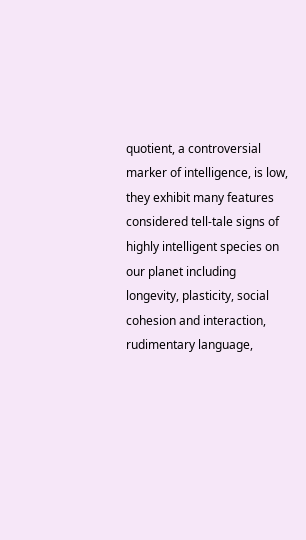quotient, a controversial marker of intelligence, is low, they exhibit many features considered tell-tale signs of highly intelligent species on our planet including longevity, plasticity, social cohesion and interaction, rudimentary language,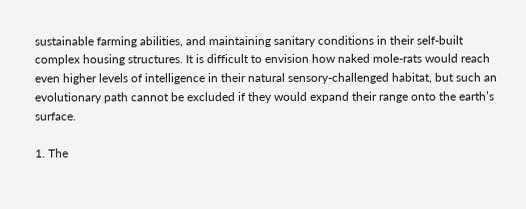sustainable farming abilities, and maintaining sanitary conditions in their self-built complex housing structures. It is difficult to envision how naked mole-rats would reach even higher levels of intelligence in their natural sensory-challenged habitat, but such an evolutionary path cannot be excluded if they would expand their range onto the earth’s surface.

1. The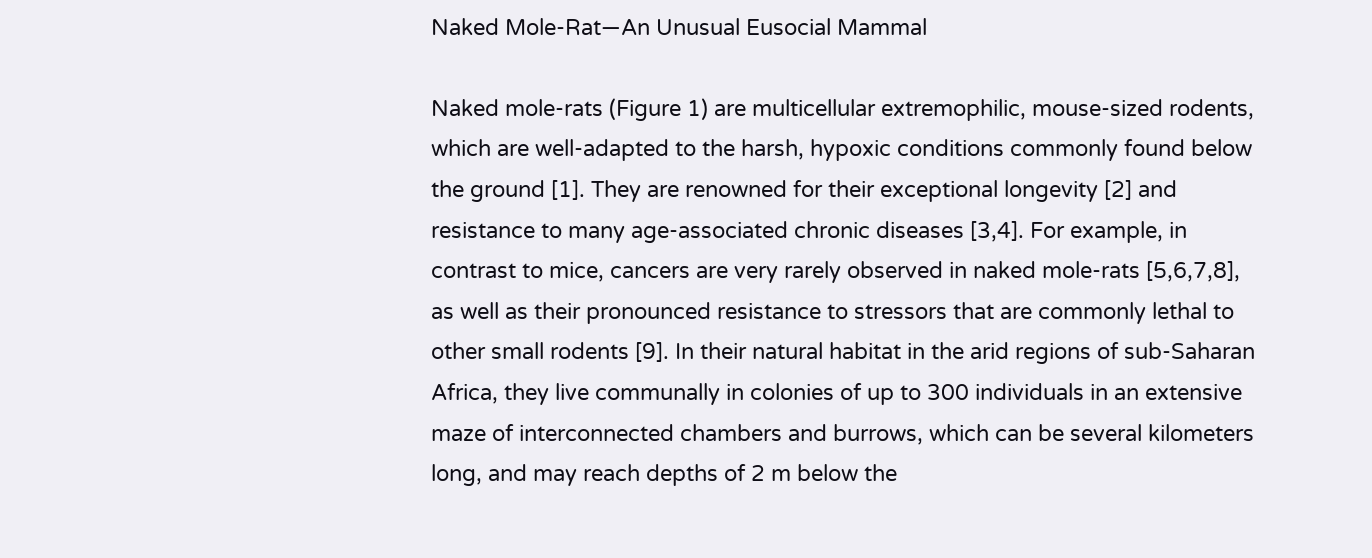Naked Mole-Rat—An Unusual Eusocial Mammal

Naked mole-rats (Figure 1) are multicellular extremophilic, mouse-sized rodents, which are well-adapted to the harsh, hypoxic conditions commonly found below the ground [1]. They are renowned for their exceptional longevity [2] and resistance to many age-associated chronic diseases [3,4]. For example, in contrast to mice, cancers are very rarely observed in naked mole-rats [5,6,7,8], as well as their pronounced resistance to stressors that are commonly lethal to other small rodents [9]. In their natural habitat in the arid regions of sub-Saharan Africa, they live communally in colonies of up to 300 individuals in an extensive maze of interconnected chambers and burrows, which can be several kilometers long, and may reach depths of 2 m below the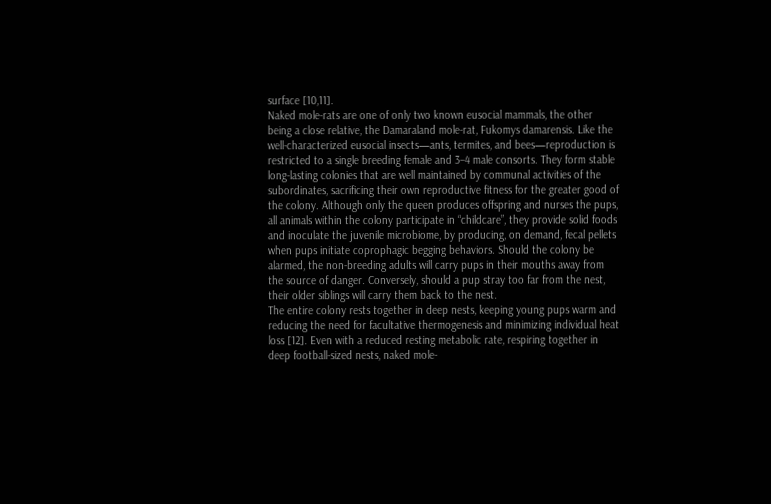surface [10,11].
Naked mole-rats are one of only two known eusocial mammals, the other being a close relative, the Damaraland mole-rat, Fukomys damarensis. Like the well-characterized eusocial insects—ants, termites, and bees—reproduction is restricted to a single breeding female and 3–4 male consorts. They form stable long-lasting colonies that are well maintained by communal activities of the subordinates, sacrificing their own reproductive fitness for the greater good of the colony. Although only the queen produces offspring and nurses the pups, all animals within the colony participate in “childcare”, they provide solid foods and inoculate the juvenile microbiome, by producing, on demand, fecal pellets when pups initiate coprophagic begging behaviors. Should the colony be alarmed, the non-breeding adults will carry pups in their mouths away from the source of danger. Conversely, should a pup stray too far from the nest, their older siblings will carry them back to the nest.
The entire colony rests together in deep nests, keeping young pups warm and reducing the need for facultative thermogenesis and minimizing individual heat loss [12]. Even with a reduced resting metabolic rate, respiring together in deep football-sized nests, naked mole-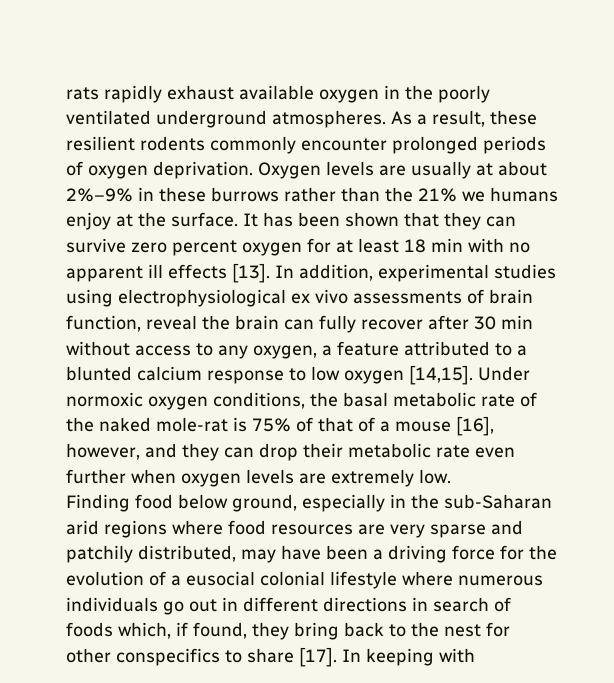rats rapidly exhaust available oxygen in the poorly ventilated underground atmospheres. As a result, these resilient rodents commonly encounter prolonged periods of oxygen deprivation. Oxygen levels are usually at about 2%–9% in these burrows rather than the 21% we humans enjoy at the surface. It has been shown that they can survive zero percent oxygen for at least 18 min with no apparent ill effects [13]. In addition, experimental studies using electrophysiological ex vivo assessments of brain function, reveal the brain can fully recover after 30 min without access to any oxygen, a feature attributed to a blunted calcium response to low oxygen [14,15]. Under normoxic oxygen conditions, the basal metabolic rate of the naked mole-rat is 75% of that of a mouse [16], however, and they can drop their metabolic rate even further when oxygen levels are extremely low.
Finding food below ground, especially in the sub-Saharan arid regions where food resources are very sparse and patchily distributed, may have been a driving force for the evolution of a eusocial colonial lifestyle where numerous individuals go out in different directions in search of foods which, if found, they bring back to the nest for other conspecifics to share [17]. In keeping with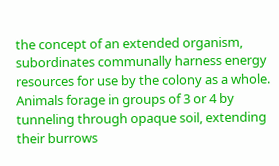the concept of an extended organism, subordinates communally harness energy resources for use by the colony as a whole. Animals forage in groups of 3 or 4 by tunneling through opaque soil, extending their burrows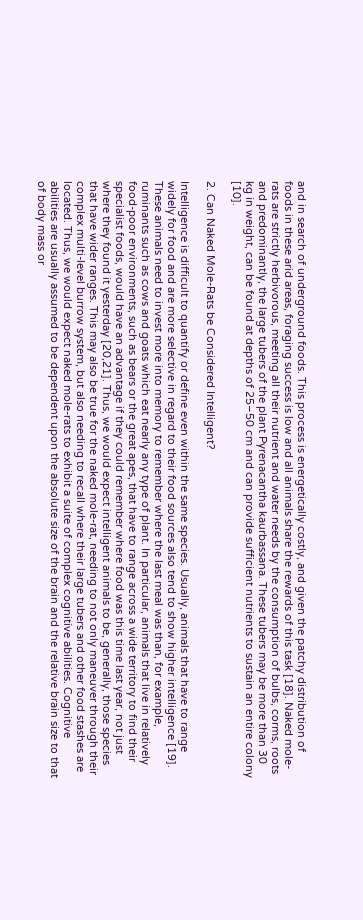and in search of underground foods. This process is energetically costly, and given the patchy distribution of foods in these arid areas, foraging success is low and all animals share the rewards of this task [18]. Naked mole-rats are strictly herbivorous, meeting all their nutrient and water needs by the consumption of bulbs, corms, roots and predominantly, the large tubers of the plant Pyrenacantha kaurbassana. These tubers may be more than 30 kg in weight, can be found at depths of 25–50 cm and can provide sufficient nutrients to sustain an entire colony [10].

2. Can Naked Mole-Rats be Considered Intelligent?

Intelligence is difficult to quantify or define even within the same species. Usually, animals that have to range widely for food and are more selective in regard to their food sources also tend to show higher intelligence [19]. These animals need to invest more into memory to remember where the last meal was than, for example, ruminants such as cows and goats which eat nearly any type of plant. In particular, animals that live in relatively food-poor environments, such as bears or the great apes, that have to range across a wide territory to find their specialist foods, would have an advantage if they could remember where food was this time last year, not just where they found it yesterday [20,21]. Thus, we would expect intelligent animals to be, generally, those species that have wider ranges. This may also be true for the naked mole-rat, needing to not only maneuver through their complex multi-level burrow system, but also needing to recall where their large tubers and other food stashes are located. Thus, we would expect naked mole-rats to exhibit a suite of complex cognitive abilities. Cognitive abilities are usually assumed to be dependent upon the absolute size of the brain and the relative brain size to that of body mass or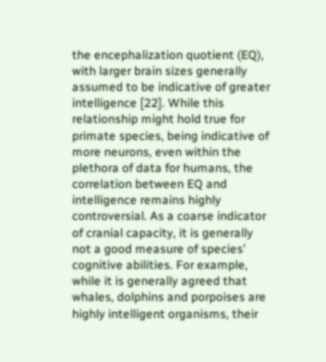the encephalization quotient (EQ), with larger brain sizes generally assumed to be indicative of greater intelligence [22]. While this relationship might hold true for primate species, being indicative of more neurons, even within the plethora of data for humans, the correlation between EQ and intelligence remains highly controversial. As a coarse indicator of cranial capacity, it is generally not a good measure of species’ cognitive abilities. For example, while it is generally agreed that whales, dolphins and porpoises are highly intelligent organisms, their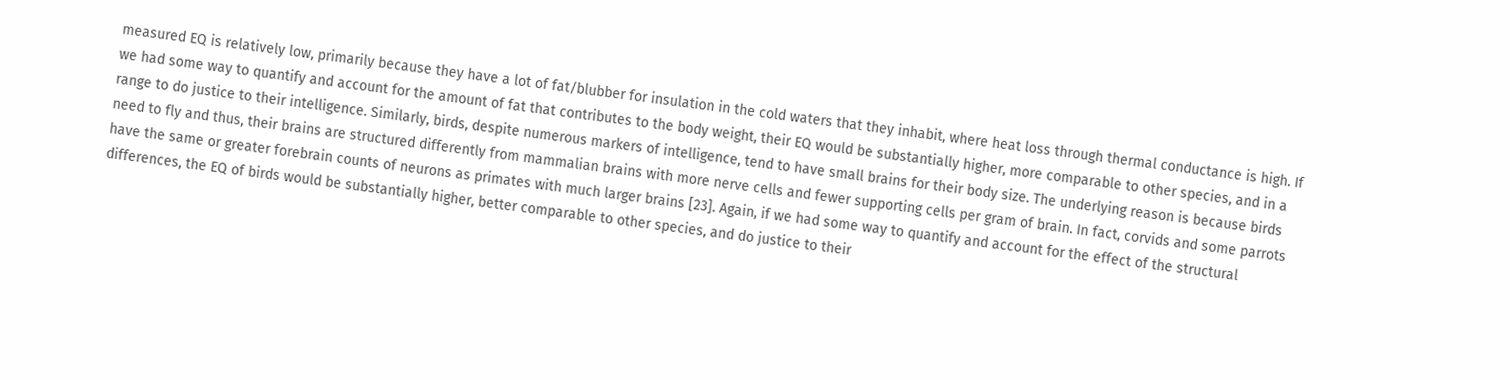measured EQ is relatively low, primarily because they have a lot of fat/blubber for insulation in the cold waters that they inhabit, where heat loss through thermal conductance is high. If we had some way to quantify and account for the amount of fat that contributes to the body weight, their EQ would be substantially higher, more comparable to other species, and in a range to do justice to their intelligence. Similarly, birds, despite numerous markers of intelligence, tend to have small brains for their body size. The underlying reason is because birds need to fly and thus, their brains are structured differently from mammalian brains with more nerve cells and fewer supporting cells per gram of brain. In fact, corvids and some parrots have the same or greater forebrain counts of neurons as primates with much larger brains [23]. Again, if we had some way to quantify and account for the effect of the structural differences, the EQ of birds would be substantially higher, better comparable to other species, and do justice to their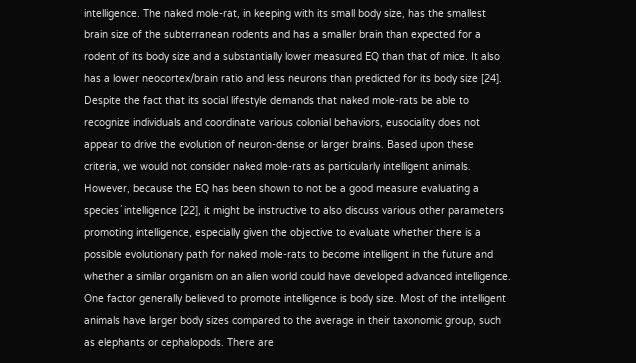intelligence. The naked mole-rat, in keeping with its small body size, has the smallest brain size of the subterranean rodents and has a smaller brain than expected for a rodent of its body size and a substantially lower measured EQ than that of mice. It also has a lower neocortex/brain ratio and less neurons than predicted for its body size [24]. Despite the fact that its social lifestyle demands that naked mole-rats be able to recognize individuals and coordinate various colonial behaviors, eusociality does not appear to drive the evolution of neuron-dense or larger brains. Based upon these criteria, we would not consider naked mole-rats as particularly intelligent animals.
However, because the EQ has been shown to not be a good measure evaluating a species´ intelligence [22], it might be instructive to also discuss various other parameters promoting intelligence, especially given the objective to evaluate whether there is a possible evolutionary path for naked mole-rats to become intelligent in the future and whether a similar organism on an alien world could have developed advanced intelligence. One factor generally believed to promote intelligence is body size. Most of the intelligent animals have larger body sizes compared to the average in their taxonomic group, such as elephants or cephalopods. There are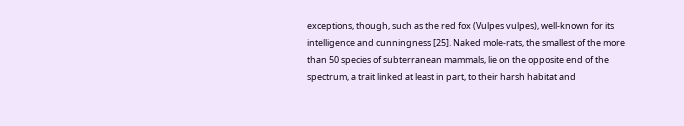exceptions, though, such as the red fox (Vulpes vulpes), well-known for its intelligence and cunningness [25]. Naked mole-rats, the smallest of the more than 50 species of subterranean mammals, lie on the opposite end of the spectrum, a trait linked at least in part, to their harsh habitat and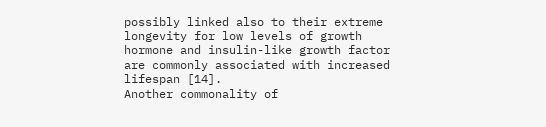possibly linked also to their extreme longevity for low levels of growth hormone and insulin-like growth factor are commonly associated with increased lifespan [14].
Another commonality of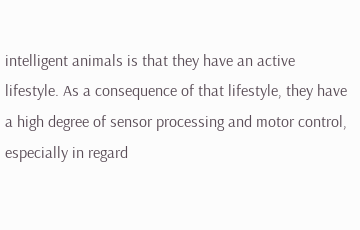intelligent animals is that they have an active lifestyle. As a consequence of that lifestyle, they have a high degree of sensor processing and motor control, especially in regard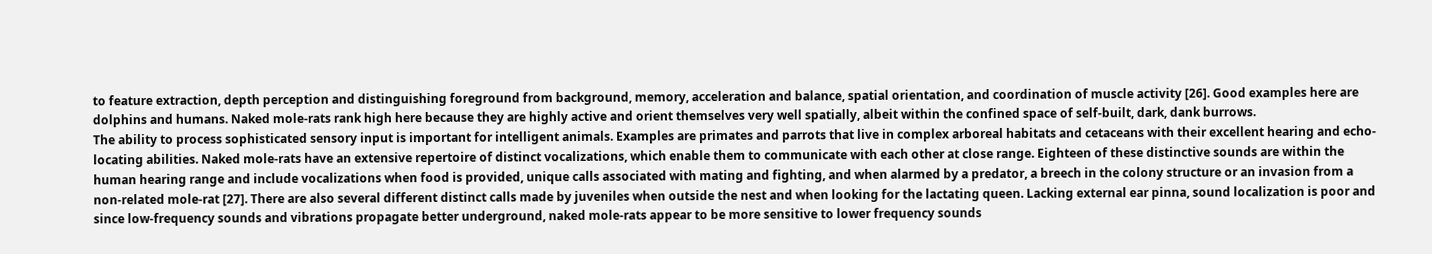to feature extraction, depth perception and distinguishing foreground from background, memory, acceleration and balance, spatial orientation, and coordination of muscle activity [26]. Good examples here are dolphins and humans. Naked mole-rats rank high here because they are highly active and orient themselves very well spatially, albeit within the confined space of self-built, dark, dank burrows.
The ability to process sophisticated sensory input is important for intelligent animals. Examples are primates and parrots that live in complex arboreal habitats and cetaceans with their excellent hearing and echo-locating abilities. Naked mole-rats have an extensive repertoire of distinct vocalizations, which enable them to communicate with each other at close range. Eighteen of these distinctive sounds are within the human hearing range and include vocalizations when food is provided, unique calls associated with mating and fighting, and when alarmed by a predator, a breech in the colony structure or an invasion from a non-related mole-rat [27]. There are also several different distinct calls made by juveniles when outside the nest and when looking for the lactating queen. Lacking external ear pinna, sound localization is poor and since low-frequency sounds and vibrations propagate better underground, naked mole-rats appear to be more sensitive to lower frequency sounds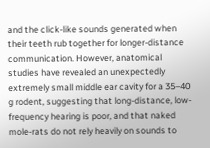and the click-like sounds generated when their teeth rub together for longer-distance communication. However, anatomical studies have revealed an unexpectedly extremely small middle ear cavity for a 35–40 g rodent, suggesting that long-distance, low-frequency hearing is poor, and that naked mole-rats do not rely heavily on sounds to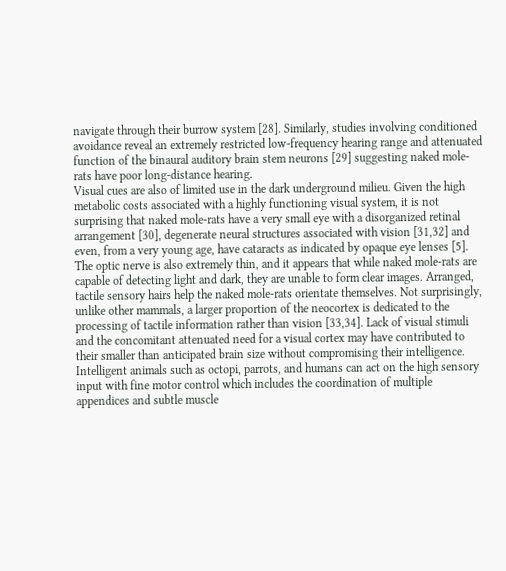navigate through their burrow system [28]. Similarly, studies involving conditioned avoidance reveal an extremely restricted low-frequency hearing range and attenuated function of the binaural auditory brain stem neurons [29] suggesting naked mole-rats have poor long-distance hearing.
Visual cues are also of limited use in the dark underground milieu. Given the high metabolic costs associated with a highly functioning visual system, it is not surprising that naked mole-rats have a very small eye with a disorganized retinal arrangement [30], degenerate neural structures associated with vision [31,32] and even, from a very young age, have cataracts as indicated by opaque eye lenses [5]. The optic nerve is also extremely thin, and it appears that while naked mole-rats are capable of detecting light and dark, they are unable to form clear images. Arranged, tactile sensory hairs help the naked mole-rats orientate themselves. Not surprisingly, unlike other mammals, a larger proportion of the neocortex is dedicated to the processing of tactile information rather than vision [33,34]. Lack of visual stimuli and the concomitant attenuated need for a visual cortex may have contributed to their smaller than anticipated brain size without compromising their intelligence.
Intelligent animals such as octopi, parrots, and humans can act on the high sensory input with fine motor control which includes the coordination of multiple appendices and subtle muscle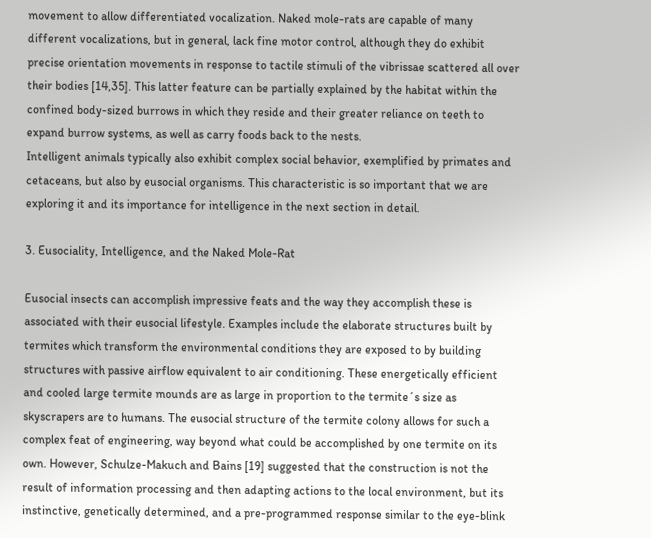movement to allow differentiated vocalization. Naked mole-rats are capable of many different vocalizations, but in general, lack fine motor control, although they do exhibit precise orientation movements in response to tactile stimuli of the vibrissae scattered all over their bodies [14,35]. This latter feature can be partially explained by the habitat within the confined body-sized burrows in which they reside and their greater reliance on teeth to expand burrow systems, as well as carry foods back to the nests.
Intelligent animals typically also exhibit complex social behavior, exemplified by primates and cetaceans, but also by eusocial organisms. This characteristic is so important that we are exploring it and its importance for intelligence in the next section in detail.

3. Eusociality, Intelligence, and the Naked Mole-Rat

Eusocial insects can accomplish impressive feats and the way they accomplish these is associated with their eusocial lifestyle. Examples include the elaborate structures built by termites which transform the environmental conditions they are exposed to by building structures with passive airflow equivalent to air conditioning. These energetically efficient and cooled large termite mounds are as large in proportion to the termite´s size as skyscrapers are to humans. The eusocial structure of the termite colony allows for such a complex feat of engineering, way beyond what could be accomplished by one termite on its own. However, Schulze-Makuch and Bains [19] suggested that the construction is not the result of information processing and then adapting actions to the local environment, but its instinctive, genetically determined, and a pre-programmed response similar to the eye-blink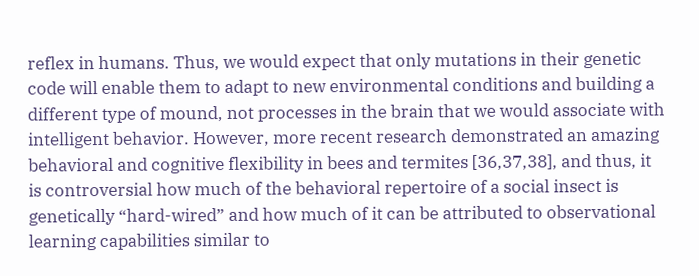reflex in humans. Thus, we would expect that only mutations in their genetic code will enable them to adapt to new environmental conditions and building a different type of mound, not processes in the brain that we would associate with intelligent behavior. However, more recent research demonstrated an amazing behavioral and cognitive flexibility in bees and termites [36,37,38], and thus, it is controversial how much of the behavioral repertoire of a social insect is genetically “hard-wired” and how much of it can be attributed to observational learning capabilities similar to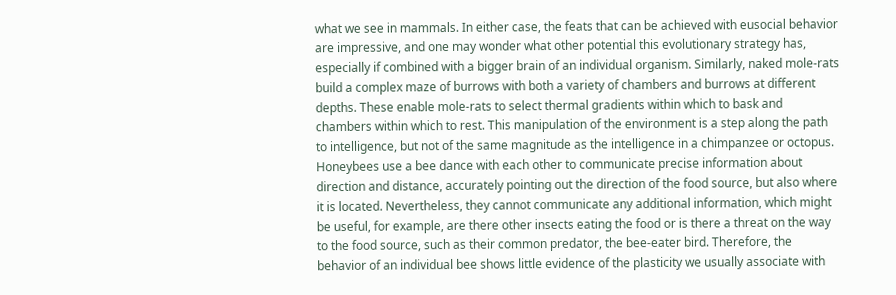what we see in mammals. In either case, the feats that can be achieved with eusocial behavior are impressive, and one may wonder what other potential this evolutionary strategy has, especially if combined with a bigger brain of an individual organism. Similarly, naked mole-rats build a complex maze of burrows with both a variety of chambers and burrows at different depths. These enable mole-rats to select thermal gradients within which to bask and chambers within which to rest. This manipulation of the environment is a step along the path to intelligence, but not of the same magnitude as the intelligence in a chimpanzee or octopus.
Honeybees use a bee dance with each other to communicate precise information about direction and distance, accurately pointing out the direction of the food source, but also where it is located. Nevertheless, they cannot communicate any additional information, which might be useful, for example, are there other insects eating the food or is there a threat on the way to the food source, such as their common predator, the bee-eater bird. Therefore, the behavior of an individual bee shows little evidence of the plasticity we usually associate with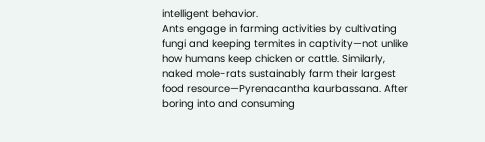intelligent behavior.
Ants engage in farming activities by cultivating fungi and keeping termites in captivity—not unlike how humans keep chicken or cattle. Similarly, naked mole-rats sustainably farm their largest food resource—Pyrenacantha kaurbassana. After boring into and consuming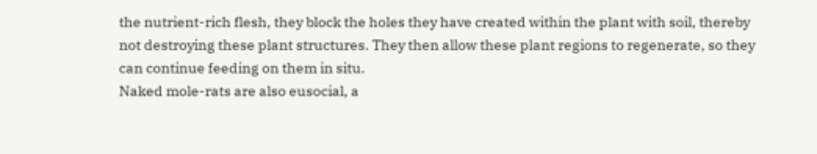the nutrient-rich flesh, they block the holes they have created within the plant with soil, thereby not destroying these plant structures. They then allow these plant regions to regenerate, so they can continue feeding on them in situ.
Naked mole-rats are also eusocial, a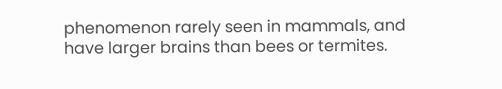phenomenon rarely seen in mammals, and have larger brains than bees or termites.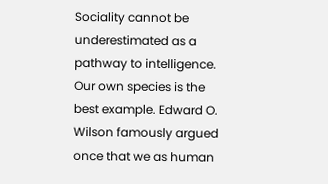Sociality cannot be underestimated as a pathway to intelligence. Our own species is the best example. Edward O. Wilson famously argued once that we as human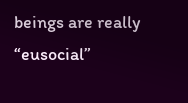beings are really “eusocial”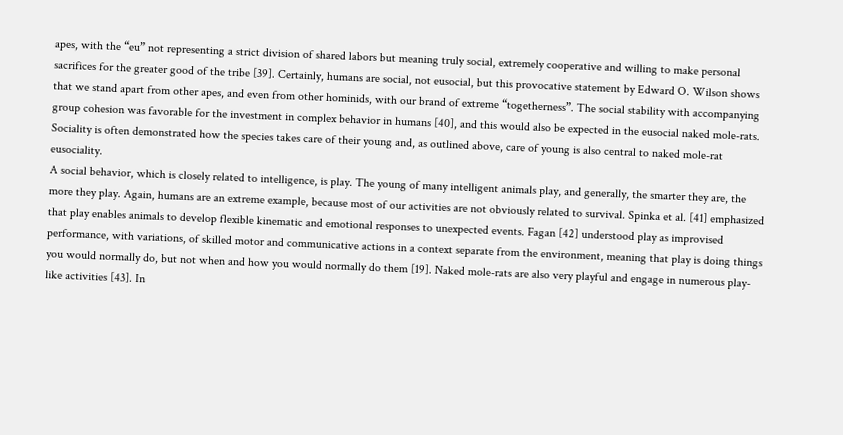apes, with the “eu” not representing a strict division of shared labors but meaning truly social, extremely cooperative and willing to make personal sacrifices for the greater good of the tribe [39]. Certainly, humans are social, not eusocial, but this provocative statement by Edward O. Wilson shows that we stand apart from other apes, and even from other hominids, with our brand of extreme “togetherness”. The social stability with accompanying group cohesion was favorable for the investment in complex behavior in humans [40], and this would also be expected in the eusocial naked mole-rats. Sociality is often demonstrated how the species takes care of their young and, as outlined above, care of young is also central to naked mole-rat eusociality.
A social behavior, which is closely related to intelligence, is play. The young of many intelligent animals play, and generally, the smarter they are, the more they play. Again, humans are an extreme example, because most of our activities are not obviously related to survival. Spinka et al. [41] emphasized that play enables animals to develop flexible kinematic and emotional responses to unexpected events. Fagan [42] understood play as improvised performance, with variations, of skilled motor and communicative actions in a context separate from the environment, meaning that play is doing things you would normally do, but not when and how you would normally do them [19]. Naked mole-rats are also very playful and engage in numerous play-like activities [43]. In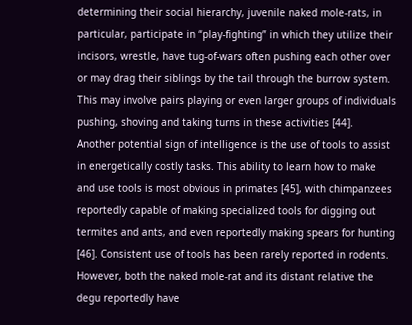determining their social hierarchy, juvenile naked mole-rats, in particular, participate in “play-fighting” in which they utilize their incisors, wrestle, have tug-of-wars often pushing each other over or may drag their siblings by the tail through the burrow system. This may involve pairs playing or even larger groups of individuals pushing, shoving and taking turns in these activities [44].
Another potential sign of intelligence is the use of tools to assist in energetically costly tasks. This ability to learn how to make and use tools is most obvious in primates [45], with chimpanzees reportedly capable of making specialized tools for digging out termites and ants, and even reportedly making spears for hunting [46]. Consistent use of tools has been rarely reported in rodents. However, both the naked mole-rat and its distant relative the degu reportedly have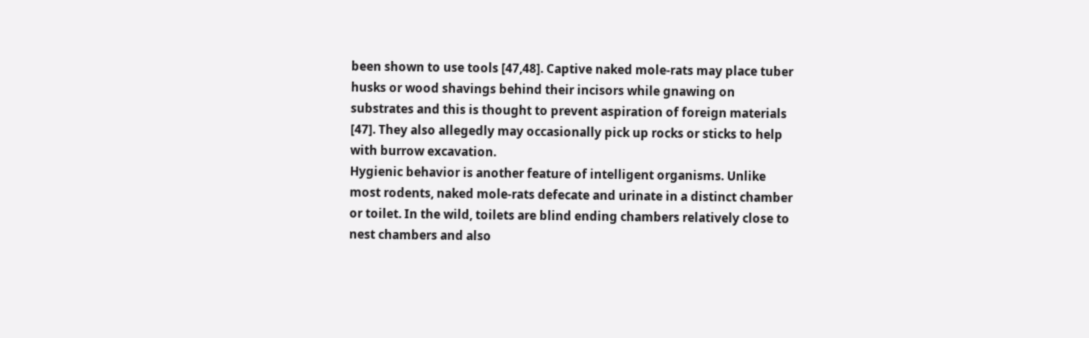been shown to use tools [47,48]. Captive naked mole-rats may place tuber husks or wood shavings behind their incisors while gnawing on substrates and this is thought to prevent aspiration of foreign materials [47]. They also allegedly may occasionally pick up rocks or sticks to help with burrow excavation.
Hygienic behavior is another feature of intelligent organisms. Unlike most rodents, naked mole-rats defecate and urinate in a distinct chamber or toilet. In the wild, toilets are blind ending chambers relatively close to nest chambers and also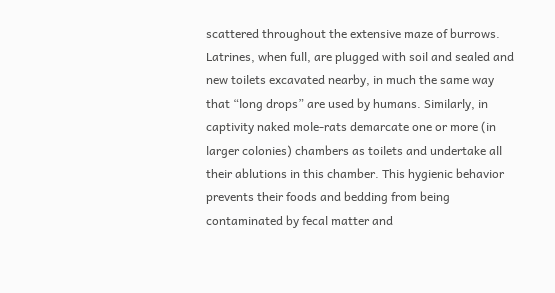scattered throughout the extensive maze of burrows. Latrines, when full, are plugged with soil and sealed and new toilets excavated nearby, in much the same way that “long drops” are used by humans. Similarly, in captivity naked mole-rats demarcate one or more (in larger colonies) chambers as toilets and undertake all their ablutions in this chamber. This hygienic behavior prevents their foods and bedding from being contaminated by fecal matter and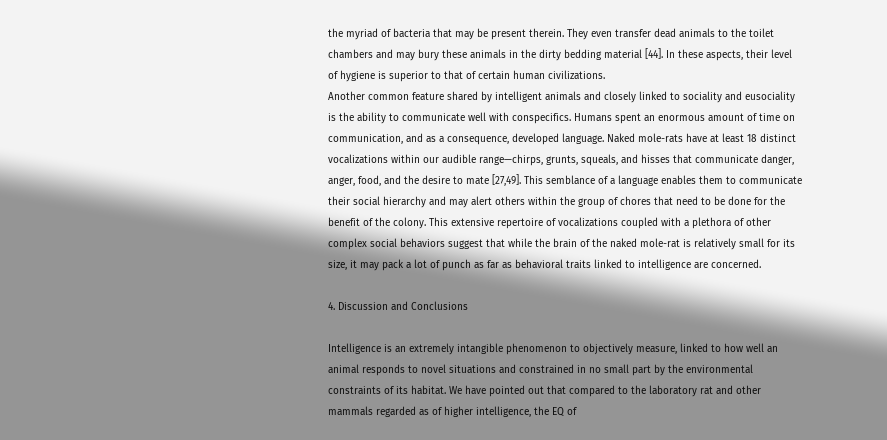the myriad of bacteria that may be present therein. They even transfer dead animals to the toilet chambers and may bury these animals in the dirty bedding material [44]. In these aspects, their level of hygiene is superior to that of certain human civilizations.
Another common feature shared by intelligent animals and closely linked to sociality and eusociality is the ability to communicate well with conspecifics. Humans spent an enormous amount of time on communication, and as a consequence, developed language. Naked mole-rats have at least 18 distinct vocalizations within our audible range—chirps, grunts, squeals, and hisses that communicate danger, anger, food, and the desire to mate [27,49]. This semblance of a language enables them to communicate their social hierarchy and may alert others within the group of chores that need to be done for the benefit of the colony. This extensive repertoire of vocalizations coupled with a plethora of other complex social behaviors suggest that while the brain of the naked mole-rat is relatively small for its size, it may pack a lot of punch as far as behavioral traits linked to intelligence are concerned.

4. Discussion and Conclusions

Intelligence is an extremely intangible phenomenon to objectively measure, linked to how well an animal responds to novel situations and constrained in no small part by the environmental constraints of its habitat. We have pointed out that compared to the laboratory rat and other mammals regarded as of higher intelligence, the EQ of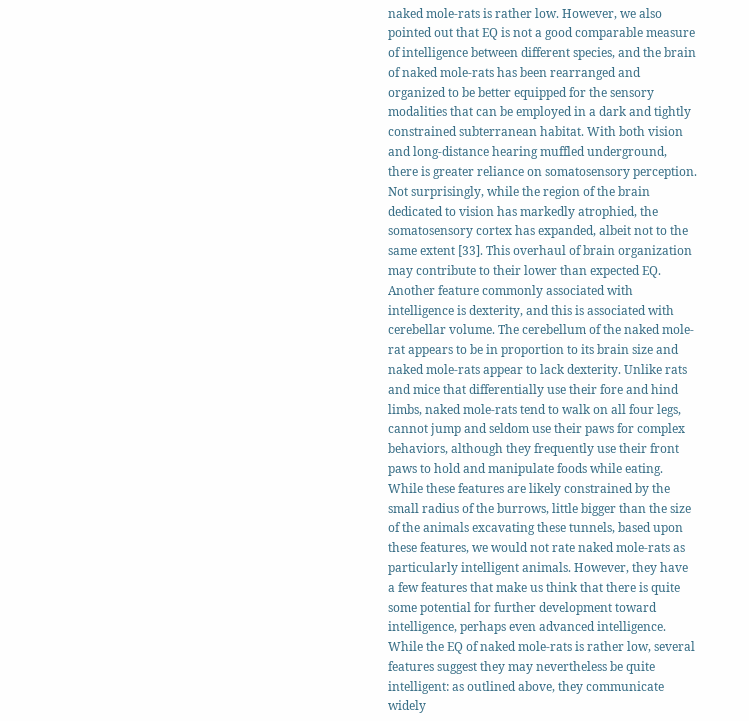naked mole-rats is rather low. However, we also pointed out that EQ is not a good comparable measure of intelligence between different species, and the brain of naked mole-rats has been rearranged and organized to be better equipped for the sensory modalities that can be employed in a dark and tightly constrained subterranean habitat. With both vision and long-distance hearing muffled underground, there is greater reliance on somatosensory perception. Not surprisingly, while the region of the brain dedicated to vision has markedly atrophied, the somatosensory cortex has expanded, albeit not to the same extent [33]. This overhaul of brain organization may contribute to their lower than expected EQ.
Another feature commonly associated with intelligence is dexterity, and this is associated with cerebellar volume. The cerebellum of the naked mole-rat appears to be in proportion to its brain size and naked mole-rats appear to lack dexterity. Unlike rats and mice that differentially use their fore and hind limbs, naked mole-rats tend to walk on all four legs, cannot jump and seldom use their paws for complex behaviors, although they frequently use their front paws to hold and manipulate foods while eating. While these features are likely constrained by the small radius of the burrows, little bigger than the size of the animals excavating these tunnels, based upon these features, we would not rate naked mole-rats as particularly intelligent animals. However, they have a few features that make us think that there is quite some potential for further development toward intelligence, perhaps even advanced intelligence.
While the EQ of naked mole-rats is rather low, several features suggest they may nevertheless be quite intelligent: as outlined above, they communicate widely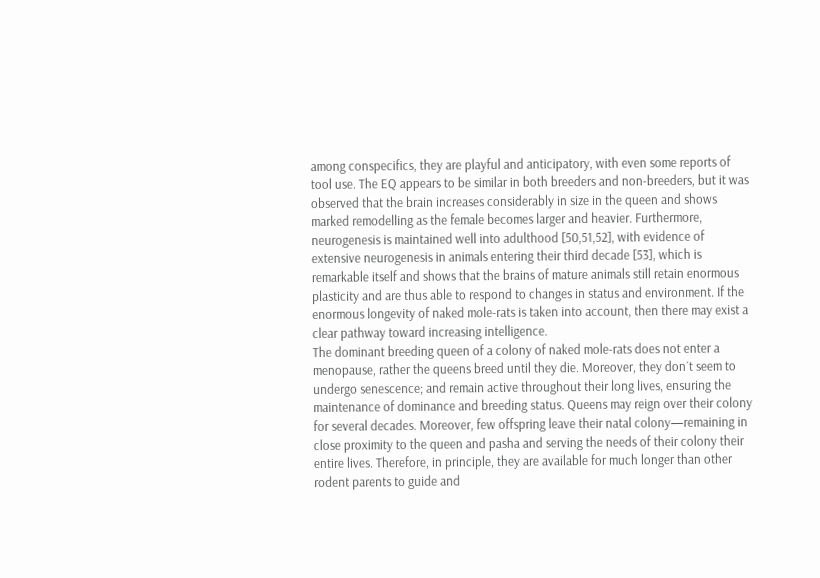among conspecifics, they are playful and anticipatory, with even some reports of tool use. The EQ appears to be similar in both breeders and non-breeders, but it was observed that the brain increases considerably in size in the queen and shows marked remodelling as the female becomes larger and heavier. Furthermore, neurogenesis is maintained well into adulthood [50,51,52], with evidence of extensive neurogenesis in animals entering their third decade [53], which is remarkable itself and shows that the brains of mature animals still retain enormous plasticity and are thus able to respond to changes in status and environment. If the enormous longevity of naked mole-rats is taken into account, then there may exist a clear pathway toward increasing intelligence.
The dominant breeding queen of a colony of naked mole-rats does not enter a menopause, rather the queens breed until they die. Moreover, they don´t seem to undergo senescence; and remain active throughout their long lives, ensuring the maintenance of dominance and breeding status. Queens may reign over their colony for several decades. Moreover, few offspring leave their natal colony—remaining in close proximity to the queen and pasha and serving the needs of their colony their entire lives. Therefore, in principle, they are available for much longer than other rodent parents to guide and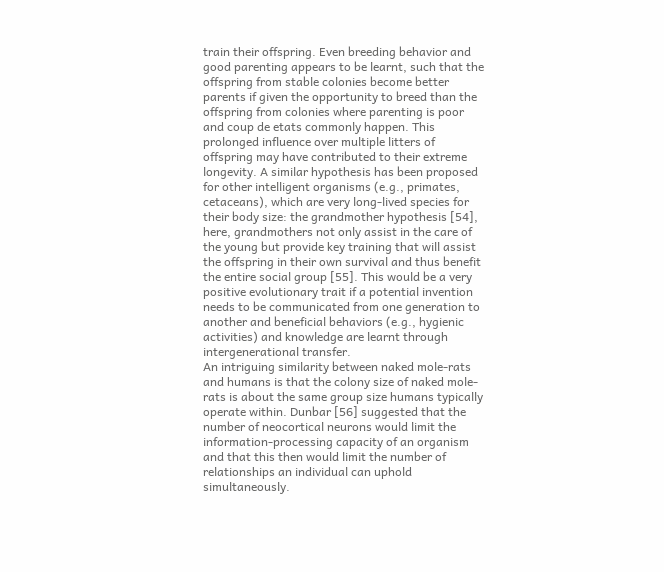train their offspring. Even breeding behavior and good parenting appears to be learnt, such that the offspring from stable colonies become better parents if given the opportunity to breed than the offspring from colonies where parenting is poor and coup de etats commonly happen. This prolonged influence over multiple litters of offspring may have contributed to their extreme longevity. A similar hypothesis has been proposed for other intelligent organisms (e.g., primates, cetaceans), which are very long-lived species for their body size: the grandmother hypothesis [54], here, grandmothers not only assist in the care of the young but provide key training that will assist the offspring in their own survival and thus benefit the entire social group [55]. This would be a very positive evolutionary trait if a potential invention needs to be communicated from one generation to another and beneficial behaviors (e.g., hygienic activities) and knowledge are learnt through intergenerational transfer.
An intriguing similarity between naked mole-rats and humans is that the colony size of naked mole-rats is about the same group size humans typically operate within. Dunbar [56] suggested that the number of neocortical neurons would limit the information-processing capacity of an organism and that this then would limit the number of relationships an individual can uphold simultaneously.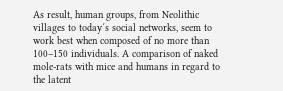As result, human groups, from Neolithic villages to today´s social networks, seem to work best when composed of no more than 100–150 individuals. A comparison of naked mole-rats with mice and humans in regard to the latent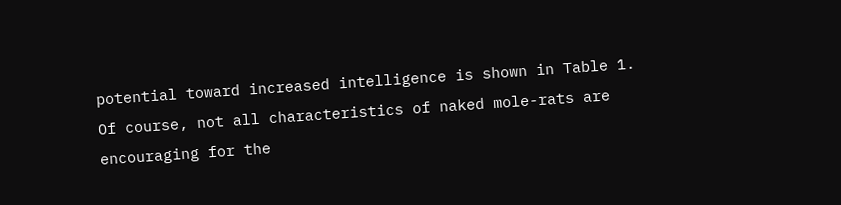potential toward increased intelligence is shown in Table 1.
Of course, not all characteristics of naked mole-rats are encouraging for the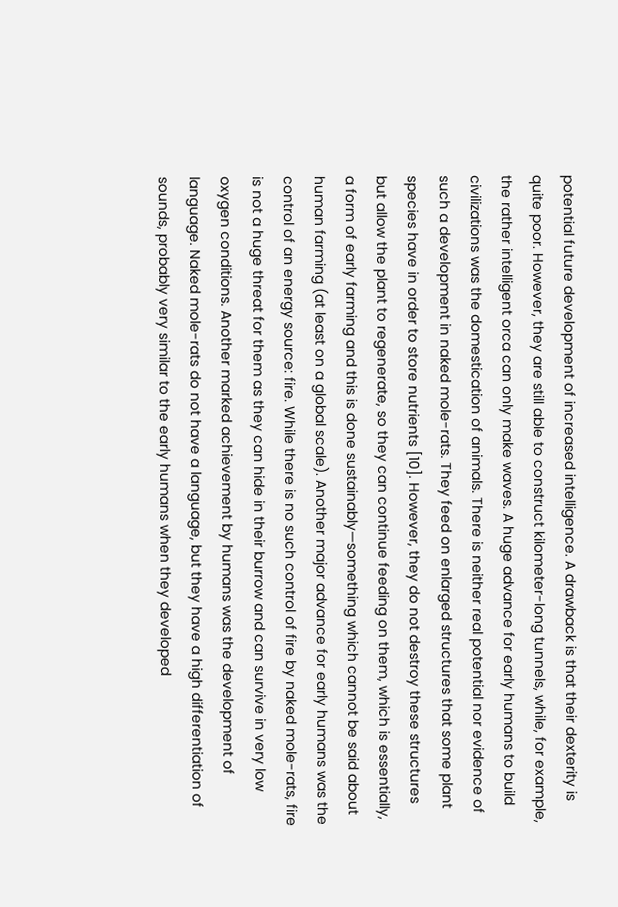potential future development of increased intelligence. A drawback is that their dexterity is quite poor. However, they are still able to construct kilometer-long tunnels, while, for example, the rather intelligent orca can only make waves. A huge advance for early humans to build civilizations was the domestication of animals. There is neither real potential nor evidence of such a development in naked mole-rats. They feed on enlarged structures that some plant species have in order to store nutrients [10]. However, they do not destroy these structures but allow the plant to regenerate, so they can continue feeding on them, which is essentially, a form of early farming and this is done sustainably—something which cannot be said about human farming (at least on a global scale). Another major advance for early humans was the control of an energy source: fire. While there is no such control of fire by naked mole-rats, fire is not a huge threat for them as they can hide in their burrow and can survive in very low oxygen conditions. Another marked achievement by humans was the development of language. Naked mole-rats do not have a language, but they have a high differentiation of sounds, probably very similar to the early humans when they developed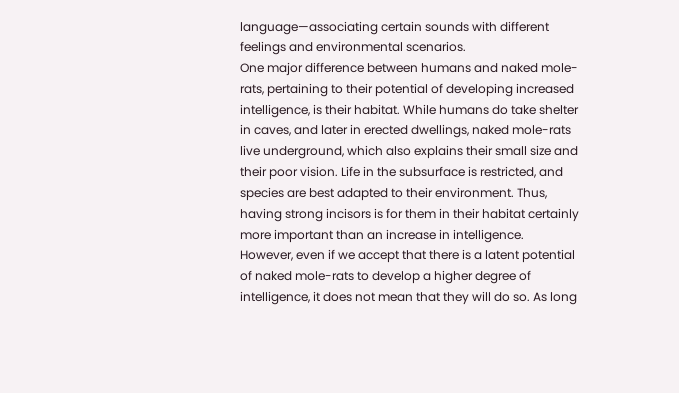language—associating certain sounds with different feelings and environmental scenarios.
One major difference between humans and naked mole-rats, pertaining to their potential of developing increased intelligence, is their habitat. While humans do take shelter in caves, and later in erected dwellings, naked mole-rats live underground, which also explains their small size and their poor vision. Life in the subsurface is restricted, and species are best adapted to their environment. Thus, having strong incisors is for them in their habitat certainly more important than an increase in intelligence.
However, even if we accept that there is a latent potential of naked mole-rats to develop a higher degree of intelligence, it does not mean that they will do so. As long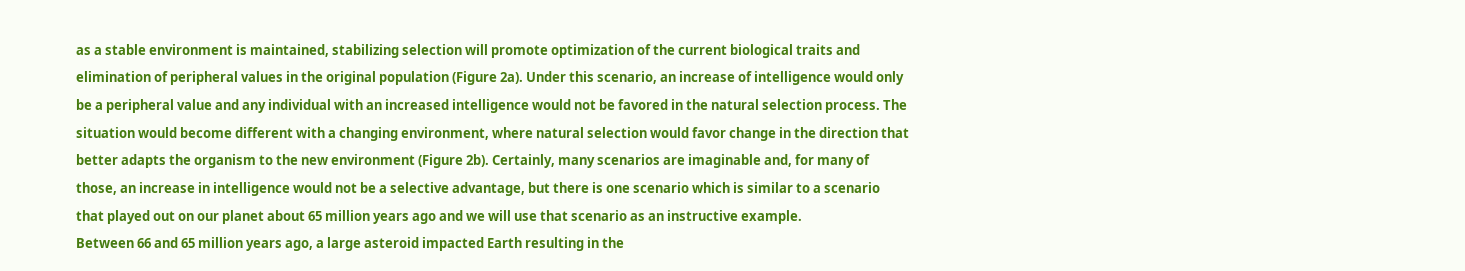as a stable environment is maintained, stabilizing selection will promote optimization of the current biological traits and elimination of peripheral values in the original population (Figure 2a). Under this scenario, an increase of intelligence would only be a peripheral value and any individual with an increased intelligence would not be favored in the natural selection process. The situation would become different with a changing environment, where natural selection would favor change in the direction that better adapts the organism to the new environment (Figure 2b). Certainly, many scenarios are imaginable and, for many of those, an increase in intelligence would not be a selective advantage, but there is one scenario which is similar to a scenario that played out on our planet about 65 million years ago and we will use that scenario as an instructive example.
Between 66 and 65 million years ago, a large asteroid impacted Earth resulting in the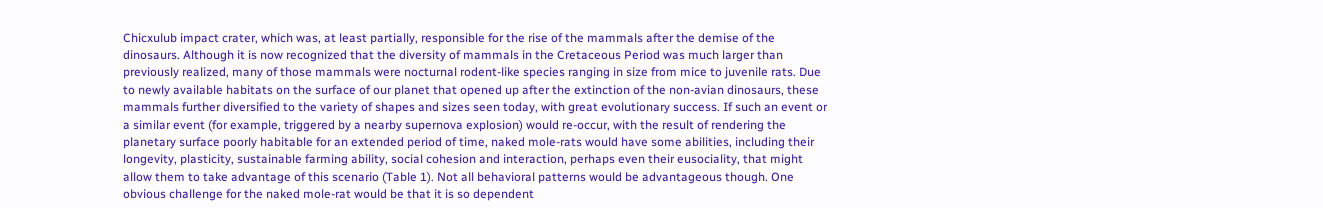Chicxulub impact crater, which was, at least partially, responsible for the rise of the mammals after the demise of the dinosaurs. Although it is now recognized that the diversity of mammals in the Cretaceous Period was much larger than previously realized, many of those mammals were nocturnal rodent-like species ranging in size from mice to juvenile rats. Due to newly available habitats on the surface of our planet that opened up after the extinction of the non-avian dinosaurs, these mammals further diversified to the variety of shapes and sizes seen today, with great evolutionary success. If such an event or a similar event (for example, triggered by a nearby supernova explosion) would re-occur, with the result of rendering the planetary surface poorly habitable for an extended period of time, naked mole-rats would have some abilities, including their longevity, plasticity, sustainable farming ability, social cohesion and interaction, perhaps even their eusociality, that might allow them to take advantage of this scenario (Table 1). Not all behavioral patterns would be advantageous though. One obvious challenge for the naked mole-rat would be that it is so dependent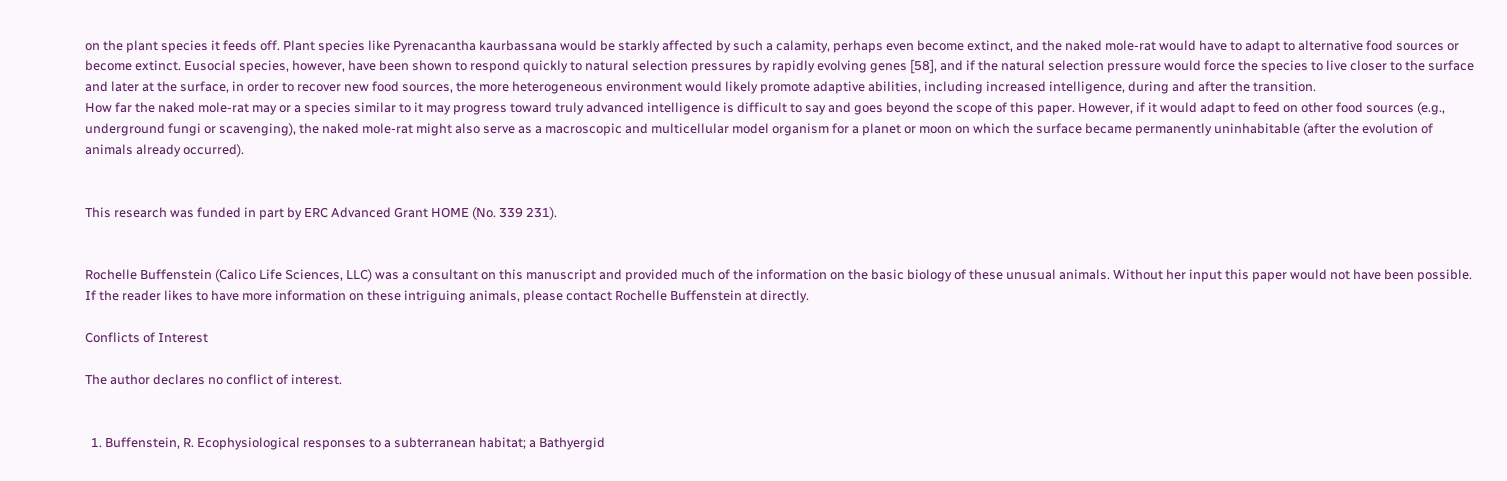on the plant species it feeds off. Plant species like Pyrenacantha kaurbassana would be starkly affected by such a calamity, perhaps even become extinct, and the naked mole-rat would have to adapt to alternative food sources or become extinct. Eusocial species, however, have been shown to respond quickly to natural selection pressures by rapidly evolving genes [58], and if the natural selection pressure would force the species to live closer to the surface and later at the surface, in order to recover new food sources, the more heterogeneous environment would likely promote adaptive abilities, including increased intelligence, during and after the transition.
How far the naked mole-rat may or a species similar to it may progress toward truly advanced intelligence is difficult to say and goes beyond the scope of this paper. However, if it would adapt to feed on other food sources (e.g., underground fungi or scavenging), the naked mole-rat might also serve as a macroscopic and multicellular model organism for a planet or moon on which the surface became permanently uninhabitable (after the evolution of animals already occurred).


This research was funded in part by ERC Advanced Grant HOME (No. 339 231).


Rochelle Buffenstein (Calico Life Sciences, LLC) was a consultant on this manuscript and provided much of the information on the basic biology of these unusual animals. Without her input this paper would not have been possible. If the reader likes to have more information on these intriguing animals, please contact Rochelle Buffenstein at directly.

Conflicts of Interest

The author declares no conflict of interest.


  1. Buffenstein, R. Ecophysiological responses to a subterranean habitat; a Bathyergid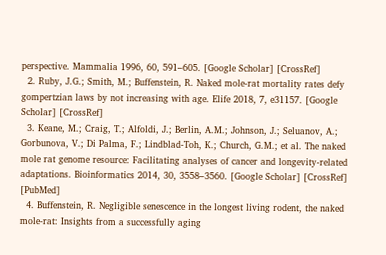perspective. Mammalia 1996, 60, 591–605. [Google Scholar] [CrossRef]
  2. Ruby, J.G.; Smith, M.; Buffenstein, R. Naked mole-rat mortality rates defy gompertzian laws by not increasing with age. Elife 2018, 7, e31157. [Google Scholar] [CrossRef]
  3. Keane, M.; Craig, T.; Alfoldi, J.; Berlin, A.M.; Johnson, J.; Seluanov, A.; Gorbunova, V.; Di Palma, F.; Lindblad-Toh, K.; Church, G.M.; et al. The naked mole rat genome resource: Facilitating analyses of cancer and longevity-related adaptations. Bioinformatics 2014, 30, 3558–3560. [Google Scholar] [CrossRef] [PubMed]
  4. Buffenstein, R. Negligible senescence in the longest living rodent, the naked mole-rat: Insights from a successfully aging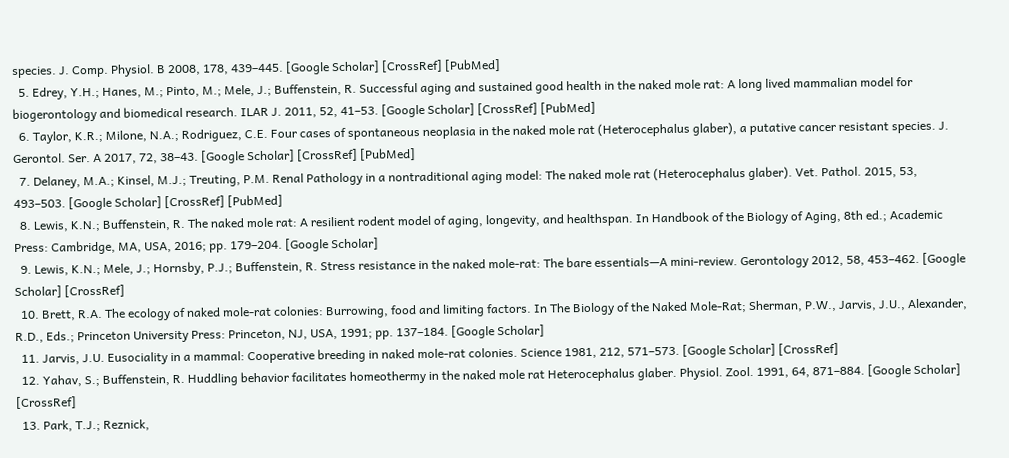species. J. Comp. Physiol. B 2008, 178, 439–445. [Google Scholar] [CrossRef] [PubMed]
  5. Edrey, Y.H.; Hanes, M.; Pinto, M.; Mele, J.; Buffenstein, R. Successful aging and sustained good health in the naked mole rat: A long lived mammalian model for biogerontology and biomedical research. ILAR J. 2011, 52, 41–53. [Google Scholar] [CrossRef] [PubMed]
  6. Taylor, K.R.; Milone, N.A.; Rodriguez, C.E. Four cases of spontaneous neoplasia in the naked mole rat (Heterocephalus glaber), a putative cancer resistant species. J. Gerontol. Ser. A 2017, 72, 38–43. [Google Scholar] [CrossRef] [PubMed]
  7. Delaney, M.A.; Kinsel, M.J.; Treuting, P.M. Renal Pathology in a nontraditional aging model: The naked mole rat (Heterocephalus glaber). Vet. Pathol. 2015, 53, 493–503. [Google Scholar] [CrossRef] [PubMed]
  8. Lewis, K.N.; Buffenstein, R. The naked mole rat: A resilient rodent model of aging, longevity, and healthspan. In Handbook of the Biology of Aging, 8th ed.; Academic Press: Cambridge, MA, USA, 2016; pp. 179–204. [Google Scholar]
  9. Lewis, K.N.; Mele, J.; Hornsby, P.J.; Buffenstein, R. Stress resistance in the naked mole-rat: The bare essentials—A mini-review. Gerontology 2012, 58, 453–462. [Google Scholar] [CrossRef]
  10. Brett, R.A. The ecology of naked mole-rat colonies: Burrowing, food and limiting factors. In The Biology of the Naked Mole-Rat; Sherman, P.W., Jarvis, J.U., Alexander, R.D., Eds.; Princeton University Press: Princeton, NJ, USA, 1991; pp. 137–184. [Google Scholar]
  11. Jarvis, J.U. Eusociality in a mammal: Cooperative breeding in naked mole-rat colonies. Science 1981, 212, 571–573. [Google Scholar] [CrossRef]
  12. Yahav, S.; Buffenstein, R. Huddling behavior facilitates homeothermy in the naked mole rat Heterocephalus glaber. Physiol. Zool. 1991, 64, 871–884. [Google Scholar] [CrossRef]
  13. Park, T.J.; Reznick,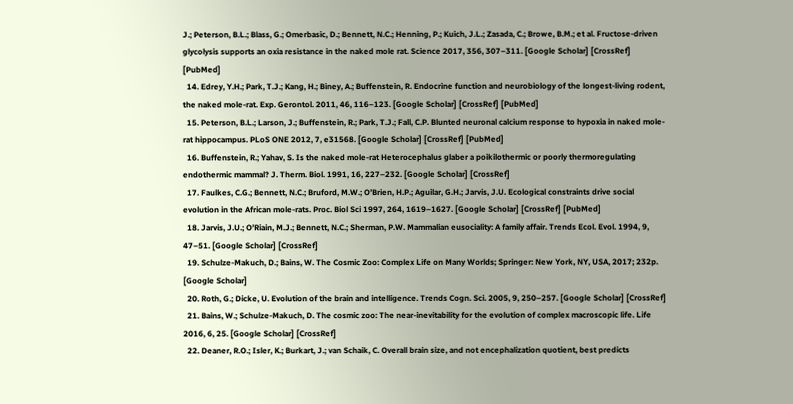J.; Peterson, B.L.; Blass, G.; Omerbasic, D.; Bennett, N.C.; Henning, P.; Kuich, J.L.; Zasada, C.; Browe, B.M.; et al. Fructose-driven glycolysis supports an oxia resistance in the naked mole rat. Science 2017, 356, 307–311. [Google Scholar] [CrossRef] [PubMed]
  14. Edrey, Y.H.; Park, T.J.; Kang, H.; Biney, A.; Buffenstein, R. Endocrine function and neurobiology of the longest-living rodent, the naked mole-rat. Exp. Gerontol. 2011, 46, 116–123. [Google Scholar] [CrossRef] [PubMed]
  15. Peterson, B.L.; Larson, J.; Buffenstein, R.; Park, T.J.; Fall, C.P. Blunted neuronal calcium response to hypoxia in naked mole-rat hippocampus. PLoS ONE 2012, 7, e31568. [Google Scholar] [CrossRef] [PubMed]
  16. Buffenstein, R.; Yahav, S. Is the naked mole-rat Heterocephalus glaber a poikilothermic or poorly thermoregulating endothermic mammal? J. Therm. Biol. 1991, 16, 227–232. [Google Scholar] [CrossRef]
  17. Faulkes, C.G.; Bennett, N.C.; Bruford, M.W.; O’Brien, H.P.; Aguilar, G.H.; Jarvis, J.U. Ecological constraints drive social evolution in the African mole-rats. Proc. Biol Sci 1997, 264, 1619–1627. [Google Scholar] [CrossRef] [PubMed]
  18. Jarvis, J.U.; O’Riain, M.J.; Bennett, N.C.; Sherman, P.W. Mammalian eusociality: A family affair. Trends Ecol. Evol. 1994, 9, 47–51. [Google Scholar] [CrossRef]
  19. Schulze-Makuch, D.; Bains, W. The Cosmic Zoo: Complex Life on Many Worlds; Springer: New York, NY, USA, 2017; 232p. [Google Scholar]
  20. Roth, G.; Dicke, U. Evolution of the brain and intelligence. Trends Cogn. Sci. 2005, 9, 250–257. [Google Scholar] [CrossRef]
  21. Bains, W.; Schulze-Makuch, D. The cosmic zoo: The near-inevitability for the evolution of complex macroscopic life. Life 2016, 6, 25. [Google Scholar] [CrossRef]
  22. Deaner, R.O.; Isler, K.; Burkart, J.; van Schaik, C. Overall brain size, and not encephalization quotient, best predicts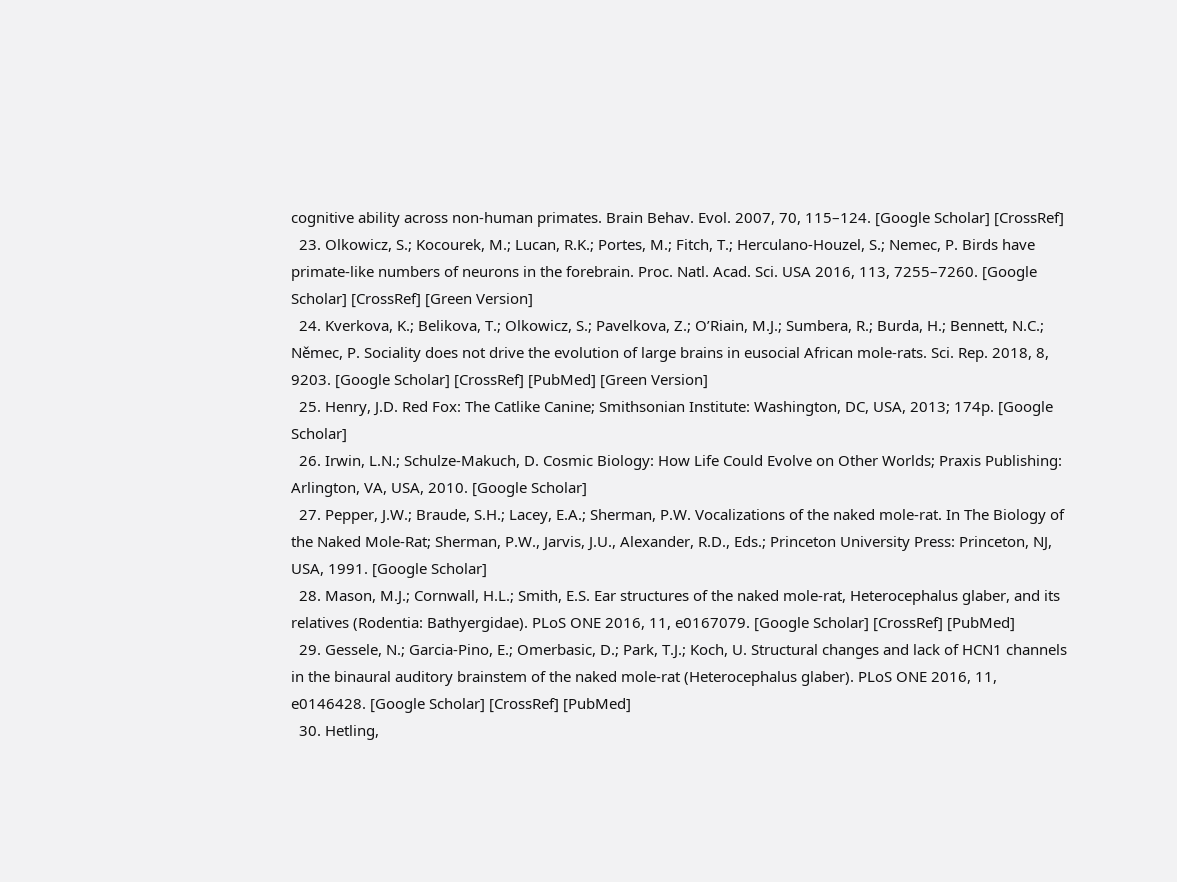cognitive ability across non-human primates. Brain Behav. Evol. 2007, 70, 115–124. [Google Scholar] [CrossRef]
  23. Olkowicz, S.; Kocourek, M.; Lucan, R.K.; Portes, M.; Fitch, T.; Herculano-Houzel, S.; Nemec, P. Birds have primate-like numbers of neurons in the forebrain. Proc. Natl. Acad. Sci. USA 2016, 113, 7255–7260. [Google Scholar] [CrossRef] [Green Version]
  24. Kverkova, K.; Belikova, T.; Olkowicz, S.; Pavelkova, Z.; O’Riain, M.J.; Sumbera, R.; Burda, H.; Bennett, N.C.; Němec, P. Sociality does not drive the evolution of large brains in eusocial African mole-rats. Sci. Rep. 2018, 8, 9203. [Google Scholar] [CrossRef] [PubMed] [Green Version]
  25. Henry, J.D. Red Fox: The Catlike Canine; Smithsonian Institute: Washington, DC, USA, 2013; 174p. [Google Scholar]
  26. Irwin, L.N.; Schulze-Makuch, D. Cosmic Biology: How Life Could Evolve on Other Worlds; Praxis Publishing: Arlington, VA, USA, 2010. [Google Scholar]
  27. Pepper, J.W.; Braude, S.H.; Lacey, E.A.; Sherman, P.W. Vocalizations of the naked mole-rat. In The Biology of the Naked Mole-Rat; Sherman, P.W., Jarvis, J.U., Alexander, R.D., Eds.; Princeton University Press: Princeton, NJ, USA, 1991. [Google Scholar]
  28. Mason, M.J.; Cornwall, H.L.; Smith, E.S. Ear structures of the naked mole-rat, Heterocephalus glaber, and its relatives (Rodentia: Bathyergidae). PLoS ONE 2016, 11, e0167079. [Google Scholar] [CrossRef] [PubMed]
  29. Gessele, N.; Garcia-Pino, E.; Omerbasic, D.; Park, T.J.; Koch, U. Structural changes and lack of HCN1 channels in the binaural auditory brainstem of the naked mole-rat (Heterocephalus glaber). PLoS ONE 2016, 11, e0146428. [Google Scholar] [CrossRef] [PubMed]
  30. Hetling,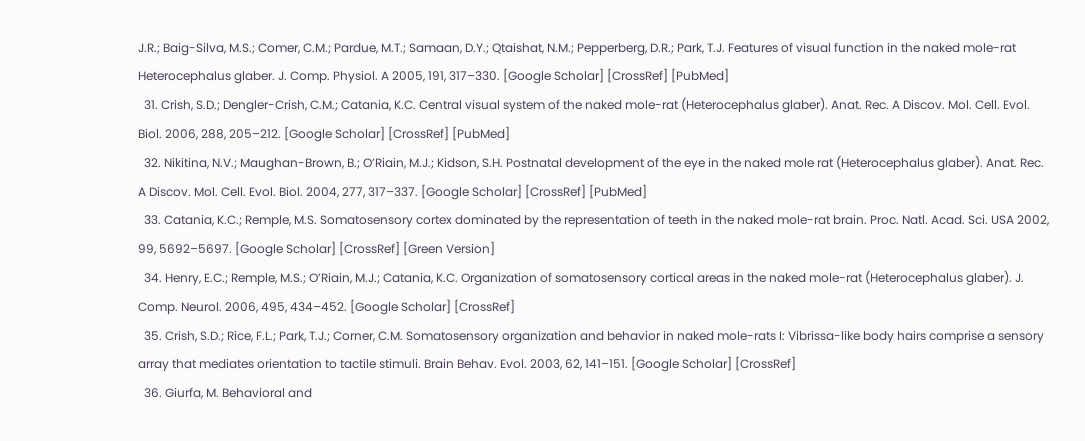J.R.; Baig-Silva, M.S.; Comer, C.M.; Pardue, M.T.; Samaan, D.Y.; Qtaishat, N.M.; Pepperberg, D.R.; Park, T.J. Features of visual function in the naked mole-rat Heterocephalus glaber. J. Comp. Physiol. A 2005, 191, 317–330. [Google Scholar] [CrossRef] [PubMed]
  31. Crish, S.D.; Dengler-Crish, C.M.; Catania, K.C. Central visual system of the naked mole-rat (Heterocephalus glaber). Anat. Rec. A Discov. Mol. Cell. Evol. Biol. 2006, 288, 205–212. [Google Scholar] [CrossRef] [PubMed]
  32. Nikitina, N.V.; Maughan-Brown, B.; O’Riain, M.J.; Kidson, S.H. Postnatal development of the eye in the naked mole rat (Heterocephalus glaber). Anat. Rec. A Discov. Mol. Cell. Evol. Biol. 2004, 277, 317–337. [Google Scholar] [CrossRef] [PubMed]
  33. Catania, K.C.; Remple, M.S. Somatosensory cortex dominated by the representation of teeth in the naked mole-rat brain. Proc. Natl. Acad. Sci. USA 2002, 99, 5692–5697. [Google Scholar] [CrossRef] [Green Version]
  34. Henry, E.C.; Remple, M.S.; O’Riain, M.J.; Catania, K.C. Organization of somatosensory cortical areas in the naked mole-rat (Heterocephalus glaber). J. Comp. Neurol. 2006, 495, 434–452. [Google Scholar] [CrossRef]
  35. Crish, S.D.; Rice, F.L.; Park, T.J.; Corner, C.M. Somatosensory organization and behavior in naked mole-rats I: Vibrissa-like body hairs comprise a sensory array that mediates orientation to tactile stimuli. Brain Behav. Evol. 2003, 62, 141–151. [Google Scholar] [CrossRef]
  36. Giurfa, M. Behavioral and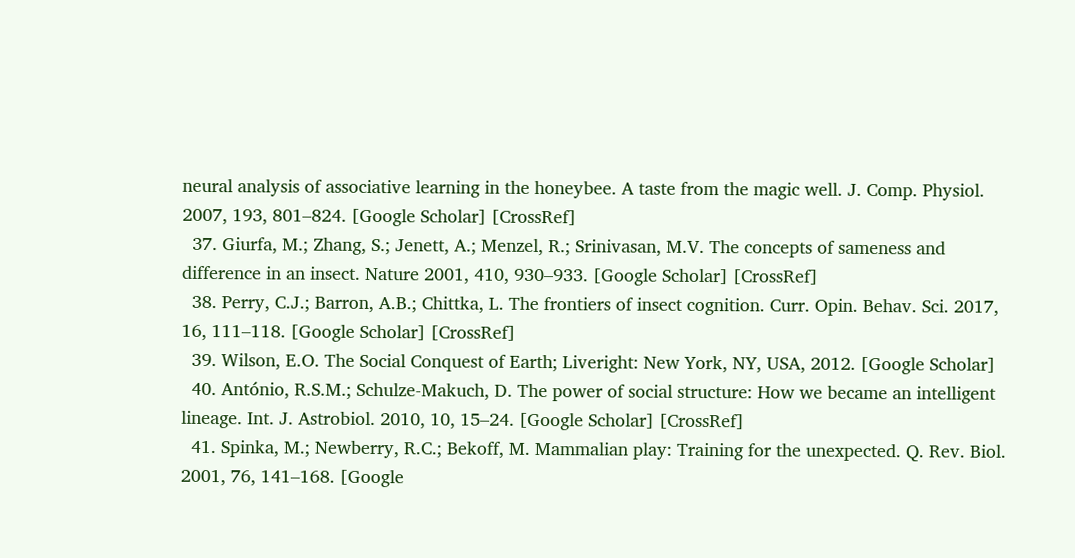neural analysis of associative learning in the honeybee. A taste from the magic well. J. Comp. Physiol. 2007, 193, 801–824. [Google Scholar] [CrossRef]
  37. Giurfa, M.; Zhang, S.; Jenett, A.; Menzel, R.; Srinivasan, M.V. The concepts of sameness and difference in an insect. Nature 2001, 410, 930–933. [Google Scholar] [CrossRef]
  38. Perry, C.J.; Barron, A.B.; Chittka, L. The frontiers of insect cognition. Curr. Opin. Behav. Sci. 2017, 16, 111–118. [Google Scholar] [CrossRef]
  39. Wilson, E.O. The Social Conquest of Earth; Liveright: New York, NY, USA, 2012. [Google Scholar]
  40. António, R.S.M.; Schulze-Makuch, D. The power of social structure: How we became an intelligent lineage. Int. J. Astrobiol. 2010, 10, 15–24. [Google Scholar] [CrossRef]
  41. Spinka, M.; Newberry, R.C.; Bekoff, M. Mammalian play: Training for the unexpected. Q. Rev. Biol. 2001, 76, 141–168. [Google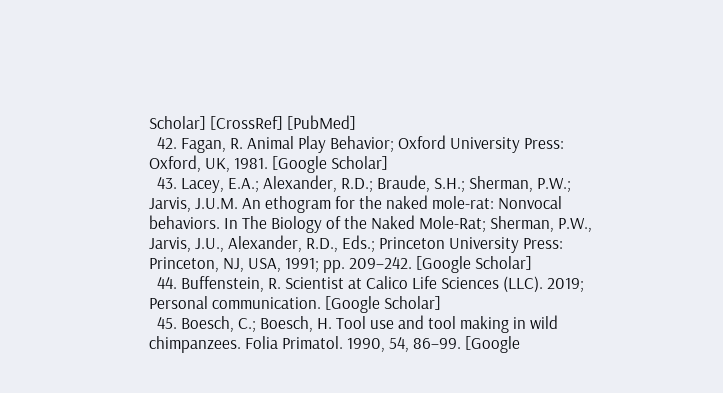Scholar] [CrossRef] [PubMed]
  42. Fagan, R. Animal Play Behavior; Oxford University Press: Oxford, UK, 1981. [Google Scholar]
  43. Lacey, E.A.; Alexander, R.D.; Braude, S.H.; Sherman, P.W.; Jarvis, J.U.M. An ethogram for the naked mole-rat: Nonvocal behaviors. In The Biology of the Naked Mole-Rat; Sherman, P.W., Jarvis, J.U., Alexander, R.D., Eds.; Princeton University Press: Princeton, NJ, USA, 1991; pp. 209–242. [Google Scholar]
  44. Buffenstein, R. Scientist at Calico Life Sciences (LLC). 2019; Personal communication. [Google Scholar]
  45. Boesch, C.; Boesch, H. Tool use and tool making in wild chimpanzees. Folia Primatol. 1990, 54, 86–99. [Google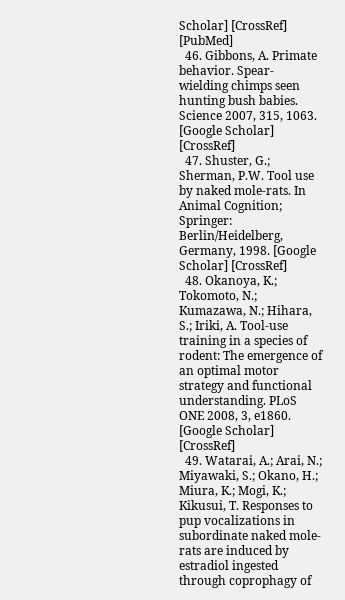Scholar] [CrossRef] [PubMed]
  46. Gibbons, A. Primate behavior. Spear-wielding chimps seen hunting bush babies. Science 2007, 315, 1063. [Google Scholar] [CrossRef]
  47. Shuster, G.; Sherman, P.W. Tool use by naked mole-rats. In Animal Cognition; Springer: Berlin/Heidelberg, Germany, 1998. [Google Scholar] [CrossRef]
  48. Okanoya, K.; Tokomoto, N.; Kumazawa, N.; Hihara, S.; Iriki, A. Tool-use training in a species of rodent: The emergence of an optimal motor strategy and functional understanding. PLoS ONE 2008, 3, e1860. [Google Scholar] [CrossRef]
  49. Watarai, A.; Arai, N.; Miyawaki, S.; Okano, H.; Miura, K.; Mogi, K.; Kikusui, T. Responses to pup vocalizations in subordinate naked mole-rats are induced by estradiol ingested through coprophagy of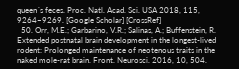queen´s feces. Proc. Natl. Acad. Sci. USA 2018, 115, 9264–9269. [Google Scholar] [CrossRef]
  50. Orr, M.E.; Garbarino, V.R.; Salinas, A.; Buffenstein, R. Extended postnatal brain development in the longest-lived rodent: Prolonged maintenance of neotenous traits in the naked mole-rat brain. Front. Neurosci. 2016, 10, 504.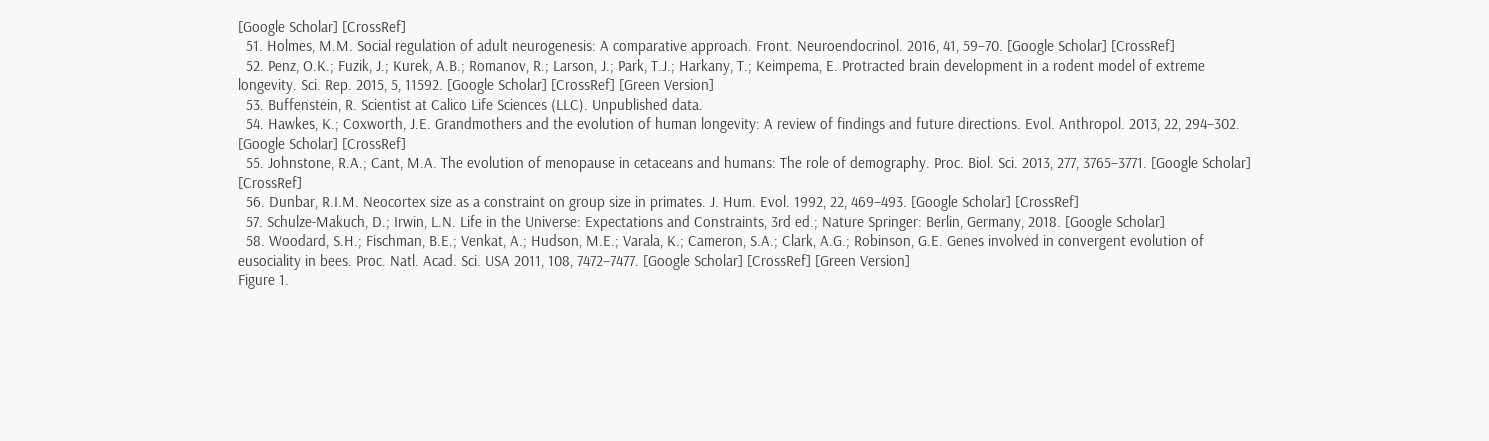[Google Scholar] [CrossRef]
  51. Holmes, M.M. Social regulation of adult neurogenesis: A comparative approach. Front. Neuroendocrinol. 2016, 41, 59–70. [Google Scholar] [CrossRef]
  52. Penz, O.K.; Fuzik, J.; Kurek, A.B.; Romanov, R.; Larson, J.; Park, T.J.; Harkany, T.; Keimpema, E. Protracted brain development in a rodent model of extreme longevity. Sci. Rep. 2015, 5, 11592. [Google Scholar] [CrossRef] [Green Version]
  53. Buffenstein, R. Scientist at Calico Life Sciences (LLC). Unpublished data.
  54. Hawkes, K.; Coxworth, J.E. Grandmothers and the evolution of human longevity: A review of findings and future directions. Evol. Anthropol. 2013, 22, 294–302. [Google Scholar] [CrossRef]
  55. Johnstone, R.A.; Cant, M.A. The evolution of menopause in cetaceans and humans: The role of demography. Proc. Biol. Sci. 2013, 277, 3765–3771. [Google Scholar] [CrossRef]
  56. Dunbar, R.I.M. Neocortex size as a constraint on group size in primates. J. Hum. Evol. 1992, 22, 469–493. [Google Scholar] [CrossRef]
  57. Schulze-Makuch, D.; Irwin, L.N. Life in the Universe: Expectations and Constraints, 3rd ed.; Nature Springer: Berlin, Germany, 2018. [Google Scholar]
  58. Woodard, S.H.; Fischman, B.E.; Venkat, A.; Hudson, M.E.; Varala, K.; Cameron, S.A.; Clark, A.G.; Robinson, G.E. Genes involved in convergent evolution of eusociality in bees. Proc. Natl. Acad. Sci. USA 2011, 108, 7472–7477. [Google Scholar] [CrossRef] [Green Version]
Figure 1.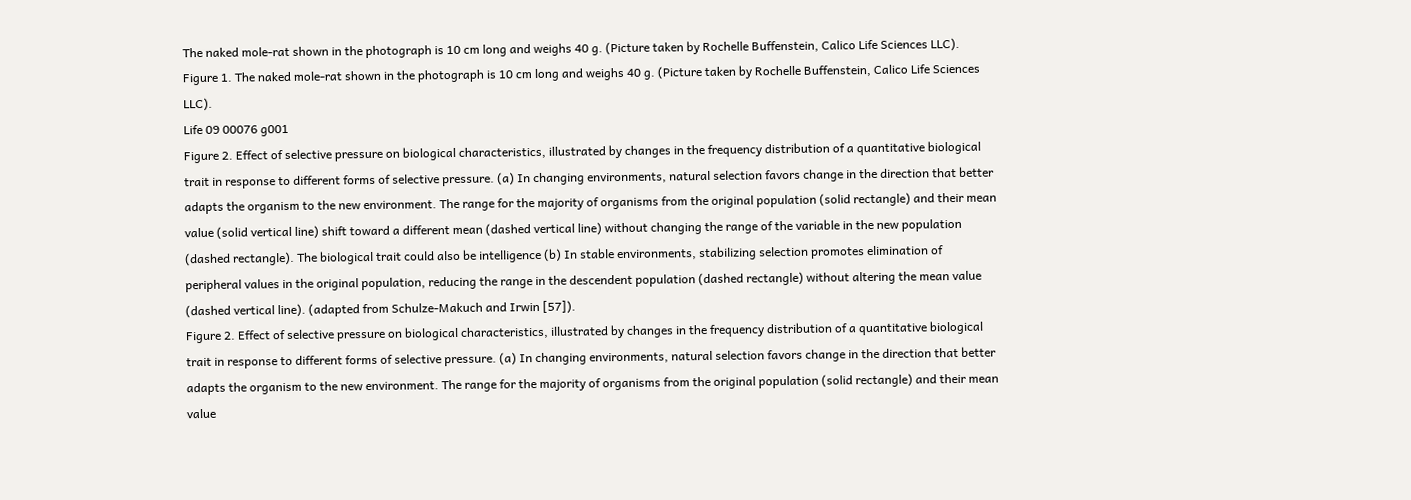The naked mole-rat shown in the photograph is 10 cm long and weighs 40 g. (Picture taken by Rochelle Buffenstein, Calico Life Sciences LLC).
Figure 1. The naked mole-rat shown in the photograph is 10 cm long and weighs 40 g. (Picture taken by Rochelle Buffenstein, Calico Life Sciences LLC).
Life 09 00076 g001
Figure 2. Effect of selective pressure on biological characteristics, illustrated by changes in the frequency distribution of a quantitative biological trait in response to different forms of selective pressure. (a) In changing environments, natural selection favors change in the direction that better adapts the organism to the new environment. The range for the majority of organisms from the original population (solid rectangle) and their mean value (solid vertical line) shift toward a different mean (dashed vertical line) without changing the range of the variable in the new population (dashed rectangle). The biological trait could also be intelligence (b) In stable environments, stabilizing selection promotes elimination of peripheral values in the original population, reducing the range in the descendent population (dashed rectangle) without altering the mean value (dashed vertical line). (adapted from Schulze-Makuch and Irwin [57]).
Figure 2. Effect of selective pressure on biological characteristics, illustrated by changes in the frequency distribution of a quantitative biological trait in response to different forms of selective pressure. (a) In changing environments, natural selection favors change in the direction that better adapts the organism to the new environment. The range for the majority of organisms from the original population (solid rectangle) and their mean value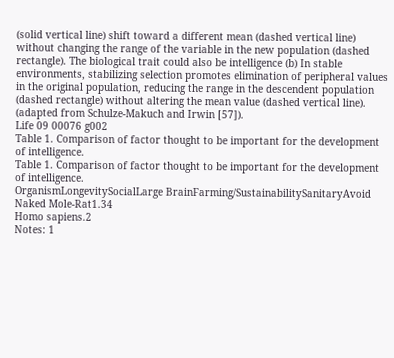(solid vertical line) shift toward a different mean (dashed vertical line) without changing the range of the variable in the new population (dashed rectangle). The biological trait could also be intelligence (b) In stable environments, stabilizing selection promotes elimination of peripheral values in the original population, reducing the range in the descendent population (dashed rectangle) without altering the mean value (dashed vertical line). (adapted from Schulze-Makuch and Irwin [57]).
Life 09 00076 g002
Table 1. Comparison of factor thought to be important for the development of intelligence.
Table 1. Comparison of factor thought to be important for the development of intelligence.
OrganismLongevitySocialLarge BrainFarming/SustainabilitySanitaryAvoid
Naked Mole-Rat1.34
Homo sapiens.2
Notes: 1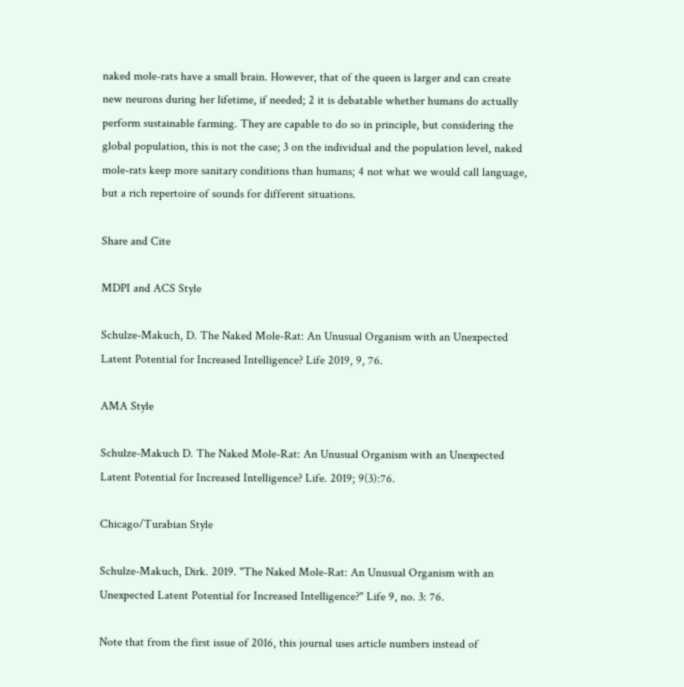naked mole-rats have a small brain. However, that of the queen is larger and can create new neurons during her lifetime, if needed; 2 it is debatable whether humans do actually perform sustainable farming. They are capable to do so in principle, but considering the global population, this is not the case; 3 on the individual and the population level, naked mole-rats keep more sanitary conditions than humans; 4 not what we would call language, but a rich repertoire of sounds for different situations.

Share and Cite

MDPI and ACS Style

Schulze-Makuch, D. The Naked Mole-Rat: An Unusual Organism with an Unexpected Latent Potential for Increased Intelligence? Life 2019, 9, 76.

AMA Style

Schulze-Makuch D. The Naked Mole-Rat: An Unusual Organism with an Unexpected Latent Potential for Increased Intelligence? Life. 2019; 9(3):76.

Chicago/Turabian Style

Schulze-Makuch, Dirk. 2019. "The Naked Mole-Rat: An Unusual Organism with an Unexpected Latent Potential for Increased Intelligence?" Life 9, no. 3: 76.

Note that from the first issue of 2016, this journal uses article numbers instead of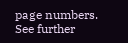page numbers. See further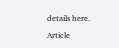details here.

Article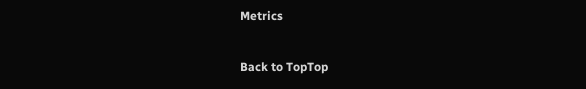Metrics

Back to TopTop